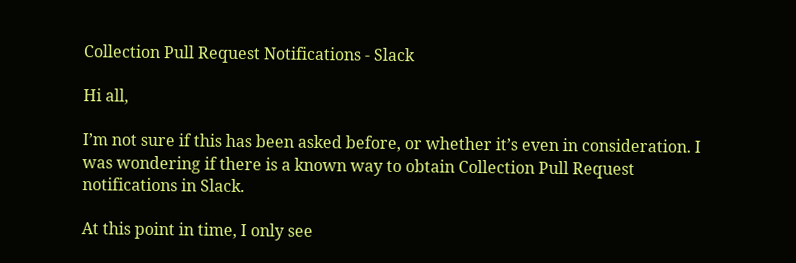Collection Pull Request Notifications - Slack

Hi all,

I’m not sure if this has been asked before, or whether it’s even in consideration. I was wondering if there is a known way to obtain Collection Pull Request notifications in Slack.

At this point in time, I only see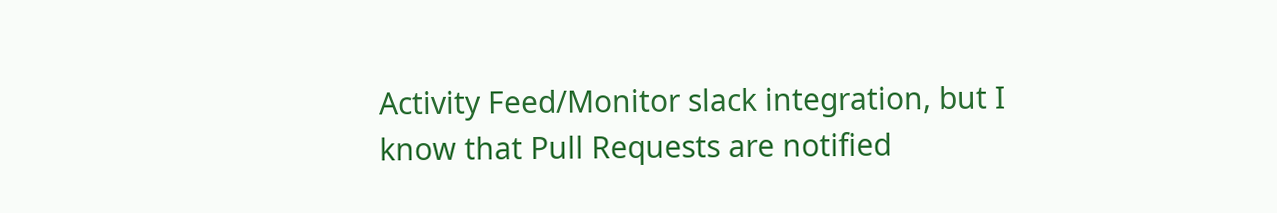Activity Feed/Monitor slack integration, but I know that Pull Requests are notified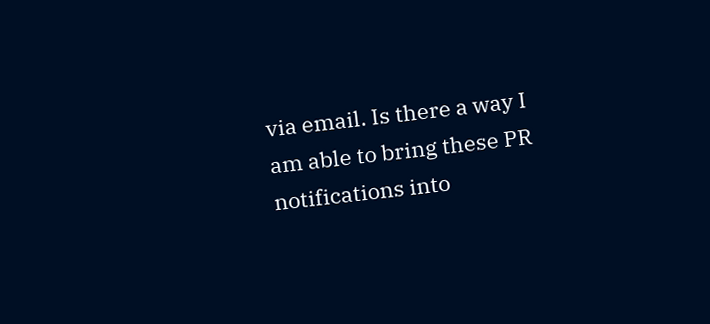via email. Is there a way I am able to bring these PR notifications into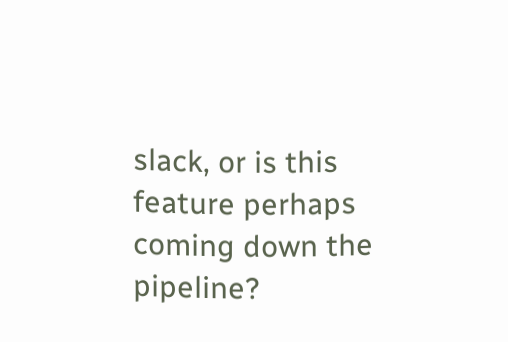slack, or is this feature perhaps coming down the pipeline?